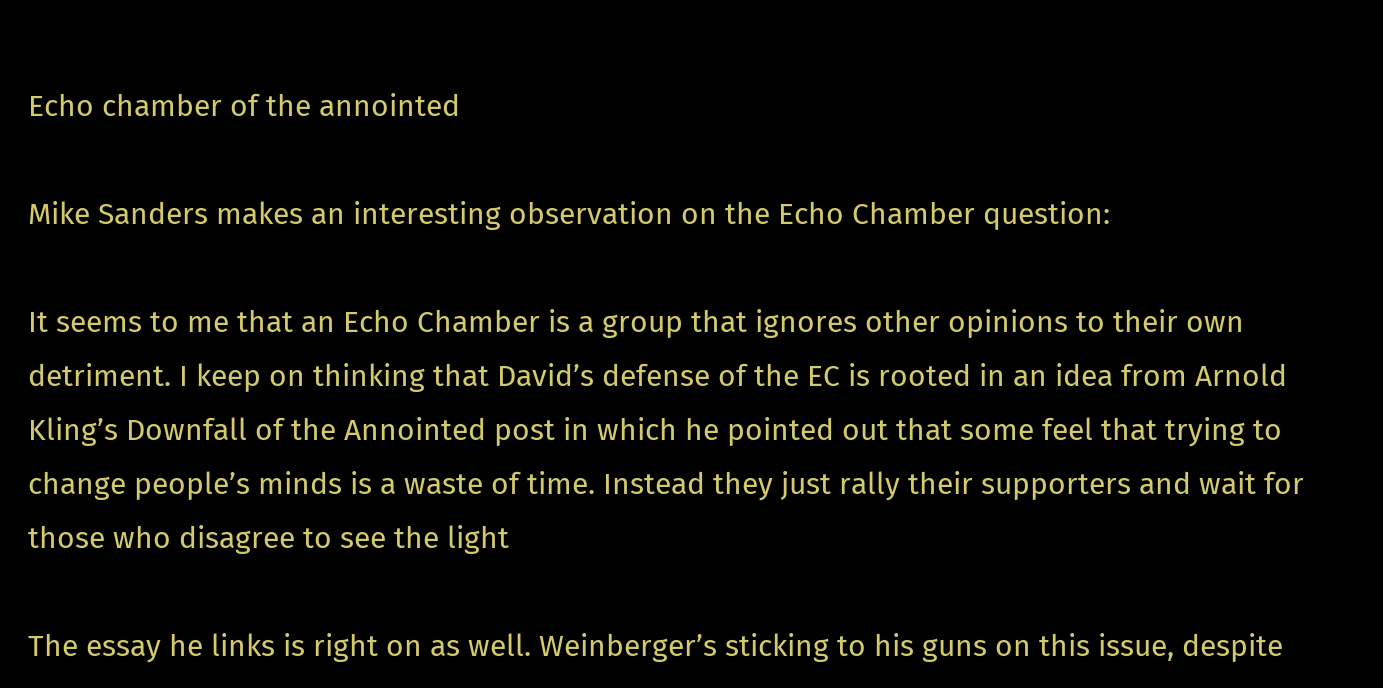Echo chamber of the annointed

Mike Sanders makes an interesting observation on the Echo Chamber question:

It seems to me that an Echo Chamber is a group that ignores other opinions to their own detriment. I keep on thinking that David’s defense of the EC is rooted in an idea from Arnold Kling’s Downfall of the Annointed post in which he pointed out that some feel that trying to change people’s minds is a waste of time. Instead they just rally their supporters and wait for those who disagree to see the light

The essay he links is right on as well. Weinberger’s sticking to his guns on this issue, despite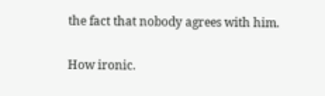the fact that nobody agrees with him.

How ironic.